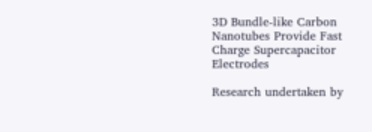3D Bundle-like Carbon Nanotubes Provide Fast Charge Supercapacitor Electrodes

Research undertaken by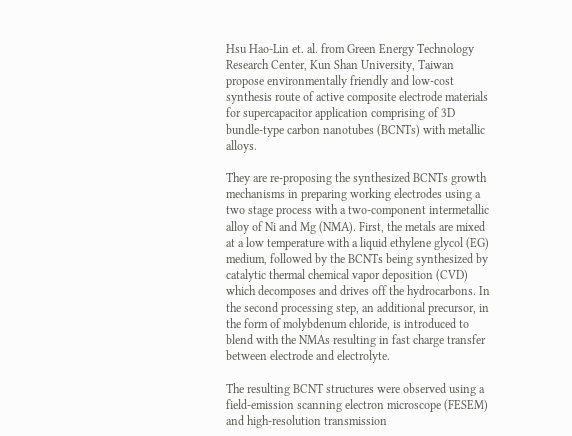Hsu Hao-Lin et. al. from Green Energy Technology Research Center, Kun Shan University, Taiwan propose environmentally friendly and low-cost synthesis route of active composite electrode materials for supercapacitor application comprising of 3D bundle-type carbon nanotubes (BCNTs) with metallic alloys.

They are re-proposing the synthesized BCNTs growth mechanisms in preparing working electrodes using a two stage process with a two-component intermetallic alloy of Ni and Mg (NMA). First, the metals are mixed at a low temperature with a liquid ethylene glycol (EG) medium, followed by the BCNTs being synthesized by catalytic thermal chemical vapor deposition (CVD) which decomposes and drives off the hydrocarbons. In the second processing step, an additional precursor, in the form of molybdenum chloride, is introduced to blend with the NMAs resulting in fast charge transfer between electrode and electrolyte.

The resulting BCNT structures were observed using a field-emission scanning electron microscope (FESEM) and high-resolution transmission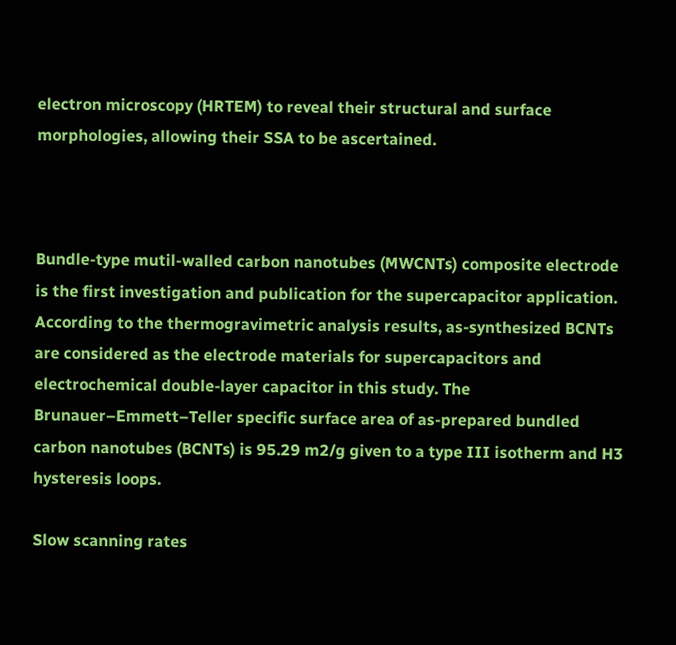electron microscopy (HRTEM) to reveal their structural and surface morphologies, allowing their SSA to be ascertained.



Bundle-type mutil-walled carbon nanotubes (MWCNTs) composite electrode is the first investigation and publication for the supercapacitor application. According to the thermogravimetric analysis results, as-synthesized BCNTs are considered as the electrode materials for supercapacitors and electrochemical double-layer capacitor in this study. The Brunauer–Emmett–Teller specific surface area of as-prepared bundled carbon nanotubes (BCNTs) is 95.29 m2/g given to a type III isotherm and H3 hysteresis loops.

Slow scanning rates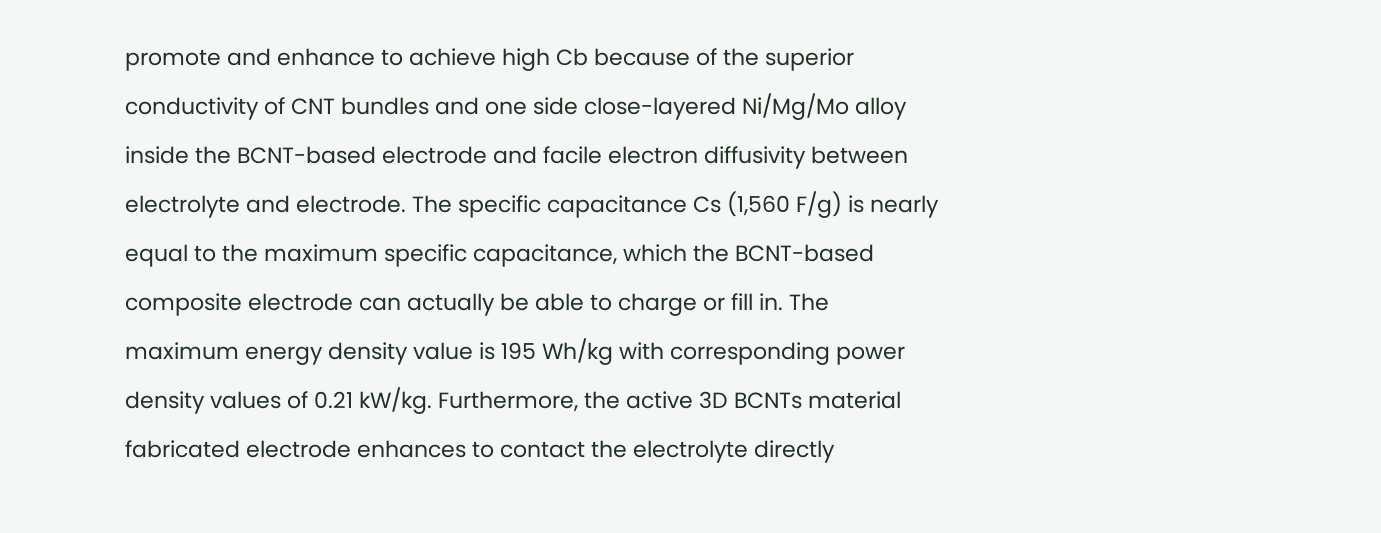promote and enhance to achieve high Cb because of the superior conductivity of CNT bundles and one side close-layered Ni/Mg/Mo alloy inside the BCNT-based electrode and facile electron diffusivity between electrolyte and electrode. The specific capacitance Cs (1,560 F/g) is nearly equal to the maximum specific capacitance, which the BCNT-based composite electrode can actually be able to charge or fill in. The maximum energy density value is 195 Wh/kg with corresponding power density values of 0.21 kW/kg. Furthermore, the active 3D BCNTs material fabricated electrode enhances to contact the electrolyte directly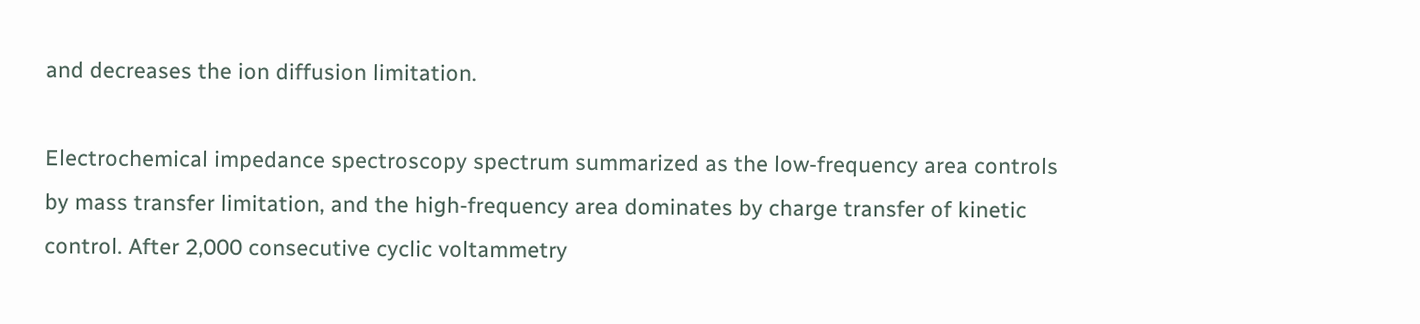and decreases the ion diffusion limitation.

Electrochemical impedance spectroscopy spectrum summarized as the low-frequency area controls by mass transfer limitation, and the high-frequency area dominates by charge transfer of kinetic control. After 2,000 consecutive cyclic voltammetry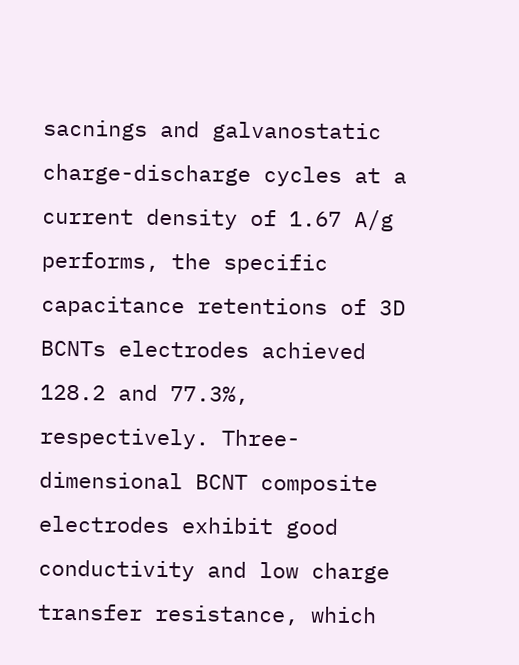sacnings and galvanostatic charge-discharge cycles at a current density of 1.67 A/g performs, the specific capacitance retentions of 3D BCNTs electrodes achieved 128.2 and 77.3%, respectively. Three-dimensional BCNT composite electrodes exhibit good conductivity and low charge transfer resistance, which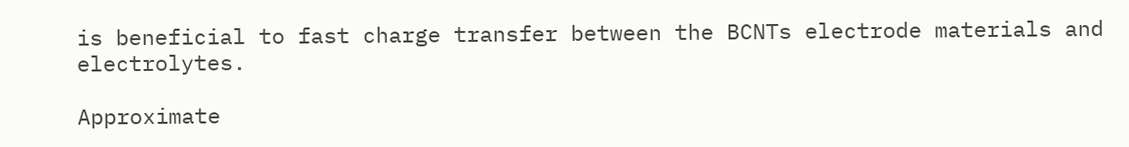is beneficial to fast charge transfer between the BCNTs electrode materials and electrolytes.

Approximate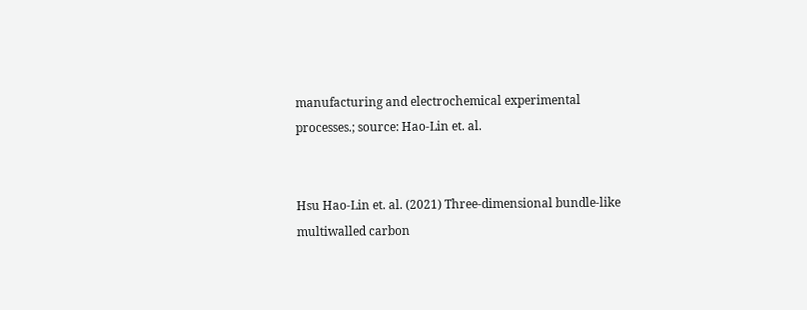manufacturing and electrochemical experimental processes.; source: Hao-Lin et. al.


Hsu Hao-Lin et. al. (2021) Three-dimensional bundle-like multiwalled carbon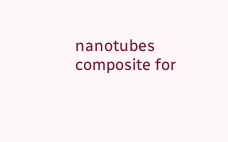nanotubes composite for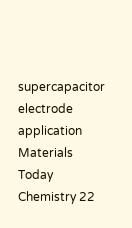supercapacitor electrode application Materials Today Chemistry 22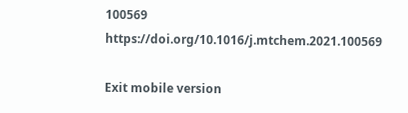100569 https://doi.org/10.1016/j.mtchem.2021.100569

Exit mobile version